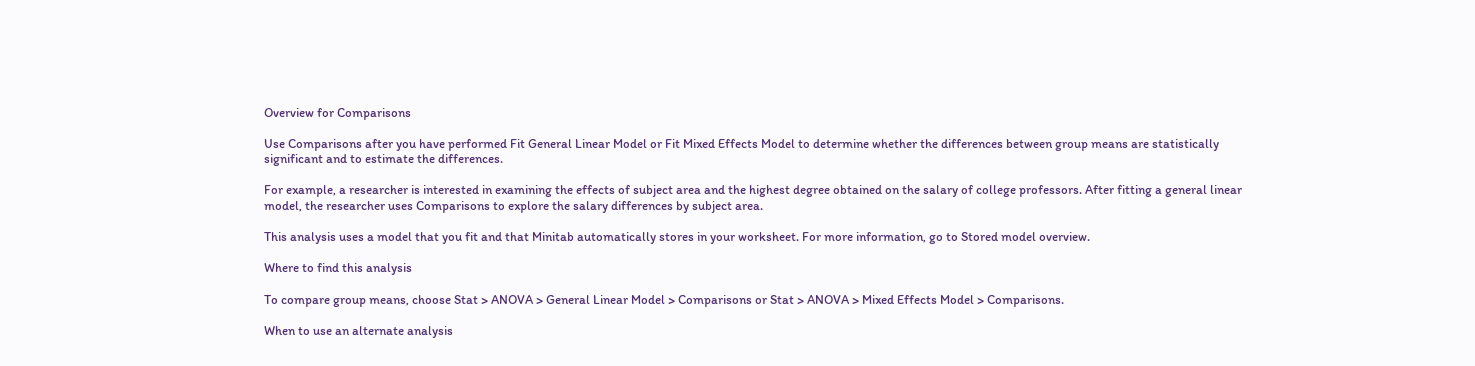Overview for Comparisons

Use Comparisons after you have performed Fit General Linear Model or Fit Mixed Effects Model to determine whether the differences between group means are statistically significant and to estimate the differences.

For example, a researcher is interested in examining the effects of subject area and the highest degree obtained on the salary of college professors. After fitting a general linear model, the researcher uses Comparisons to explore the salary differences by subject area.

This analysis uses a model that you fit and that Minitab automatically stores in your worksheet. For more information, go to Stored model overview.

Where to find this analysis

To compare group means, choose Stat > ANOVA > General Linear Model > Comparisons or Stat > ANOVA > Mixed Effects Model > Comparisons.

When to use an alternate analysis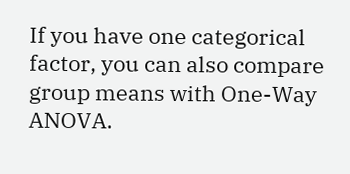If you have one categorical factor, you can also compare group means with One-Way ANOVA.